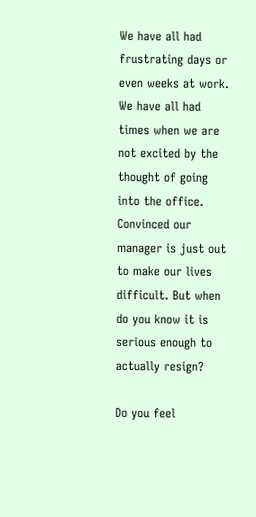We have all had frustrating days or even weeks at work. We have all had times when we are not excited by the thought of going into the office. Convinced our manager is just out to make our lives difficult. But when do you know it is serious enough to actually resign?

Do you feel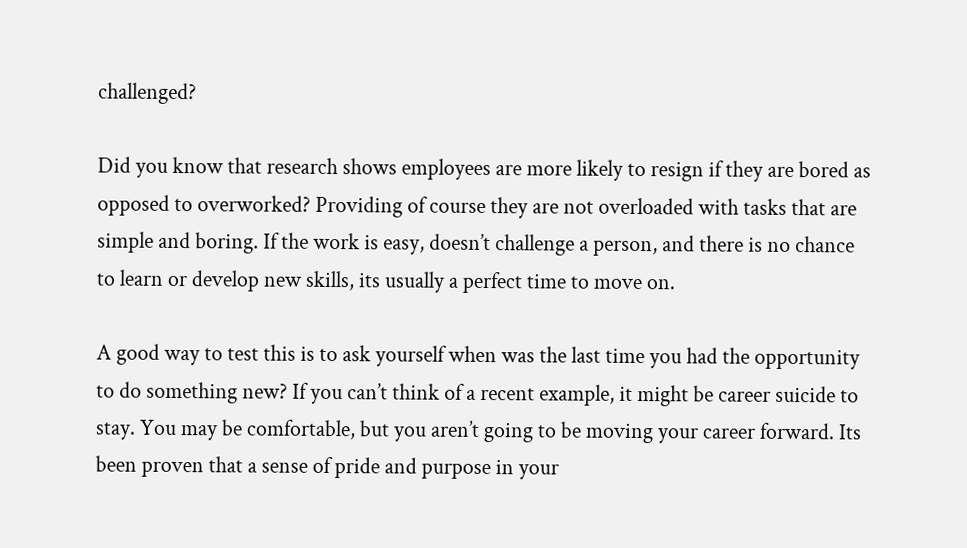challenged?

Did you know that research shows employees are more likely to resign if they are bored as opposed to overworked? Providing of course they are not overloaded with tasks that are simple and boring. If the work is easy, doesn’t challenge a person, and there is no chance to learn or develop new skills, its usually a perfect time to move on.

A good way to test this is to ask yourself when was the last time you had the opportunity to do something new? If you can’t think of a recent example, it might be career suicide to stay. You may be comfortable, but you aren’t going to be moving your career forward. Its been proven that a sense of pride and purpose in your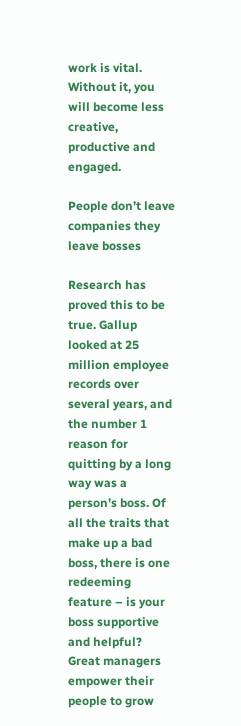work is vital. Without it, you will become less creative, productive and engaged.

People don’t leave companies they leave bosses

Research has proved this to be true. Gallup looked at 25 million employee records over several years, and the number 1 reason for quitting by a long way was a person’s boss. Of all the traits that make up a bad boss, there is one redeeming feature – is your boss supportive and helpful? Great managers empower their people to grow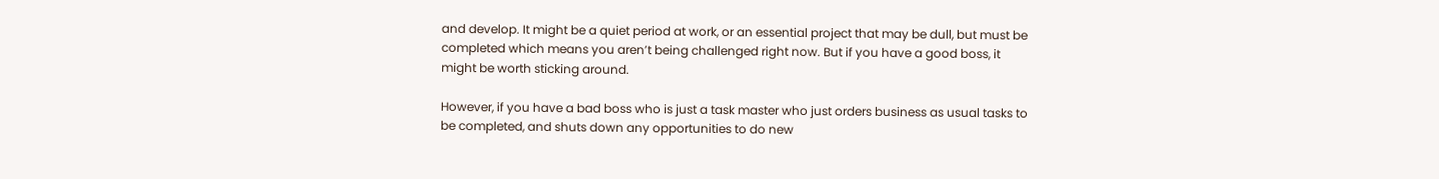and develop. It might be a quiet period at work, or an essential project that may be dull, but must be completed which means you aren’t being challenged right now. But if you have a good boss, it might be worth sticking around.

However, if you have a bad boss who is just a task master who just orders business as usual tasks to be completed, and shuts down any opportunities to do new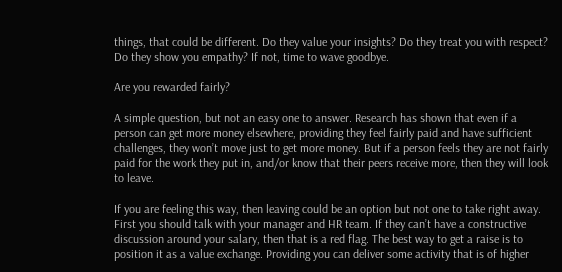things, that could be different. Do they value your insights? Do they treat you with respect? Do they show you empathy? If not, time to wave goodbye.

Are you rewarded fairly?

A simple question, but not an easy one to answer. Research has shown that even if a person can get more money elsewhere, providing they feel fairly paid and have sufficient challenges, they won’t move just to get more money. But if a person feels they are not fairly paid for the work they put in, and/or know that their peers receive more, then they will look to leave.

If you are feeling this way, then leaving could be an option but not one to take right away. First you should talk with your manager and HR team. If they can’t have a constructive discussion around your salary, then that is a red flag. The best way to get a raise is to position it as a value exchange. Providing you can deliver some activity that is of higher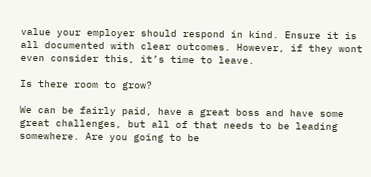value your employer should respond in kind. Ensure it is all documented with clear outcomes. However, if they wont even consider this, it’s time to leave.

Is there room to grow?

We can be fairly paid, have a great boss and have some great challenges, but all of that needs to be leading somewhere. Are you going to be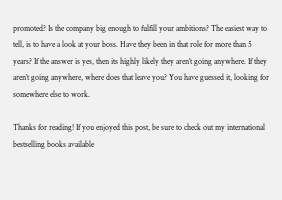promoted? Is the company big enough to fulfill your ambitions? The easiest way to tell, is to have a look at your boss. Have they been in that role for more than 5 years? If the answer is yes, then its highly likely they aren’t going anywhere. If they aren’t going anywhere, where does that leave you? You have guessed it, looking for somewhere else to work.

Thanks for reading! If you enjoyed this post, be sure to check out my international bestselling books available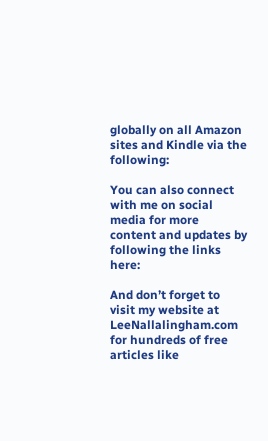globally on all Amazon sites and Kindle via the following:

You can also connect with me on social media for more content and updates by following the links here:

And don’t forget to visit my website at LeeNallalingham.com for hundreds of free articles like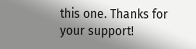this one. Thanks for your support!